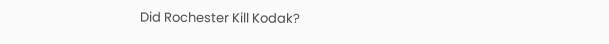Did Rochester Kill Kodak?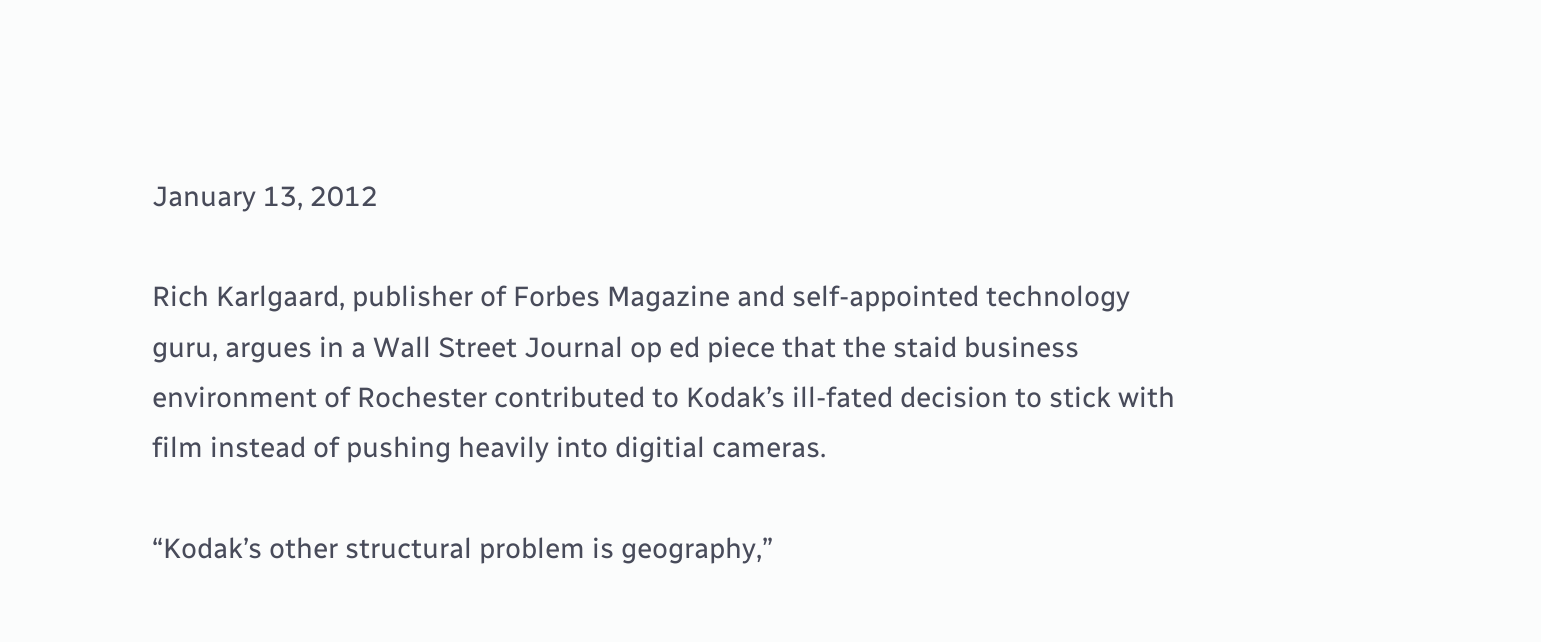January 13, 2012

Rich Karlgaard, publisher of Forbes Magazine and self-appointed technology guru, argues in a Wall Street Journal op ed piece that the staid business environment of Rochester contributed to Kodak’s ill-fated decision to stick with film instead of pushing heavily into digitial cameras.

“Kodak’s other structural problem is geography,”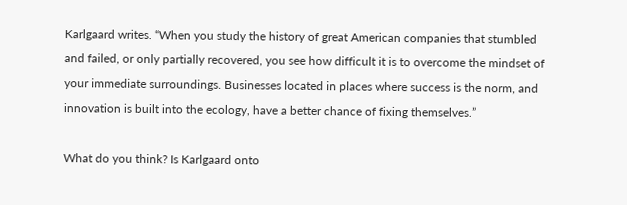Karlgaard writes. “When you study the history of great American companies that stumbled and failed, or only partially recovered, you see how difficult it is to overcome the mindset of your immediate surroundings. Businesses located in places where success is the norm, and innovation is built into the ecology, have a better chance of fixing themselves.”

What do you think? Is Karlgaard onto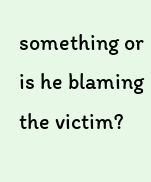something or is he blaming the victim?